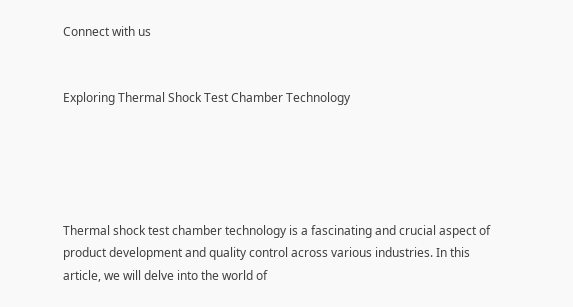Connect with us


Exploring Thermal Shock Test Chamber Technology





Thermal shock test chamber technology is a fascinating and crucial aspect of product development and quality control across various industries. In this article, we will delve into the world of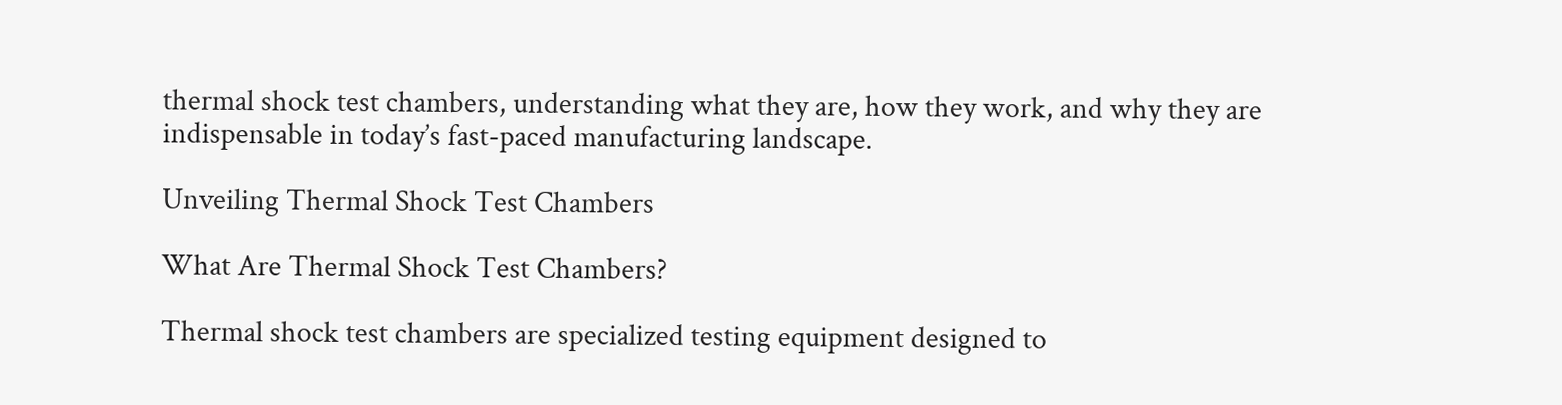thermal shock test chambers, understanding what they are, how they work, and why they are indispensable in today’s fast-paced manufacturing landscape.

Unveiling Thermal Shock Test Chambers

What Are Thermal Shock Test Chambers?

Thermal shock test chambers are specialized testing equipment designed to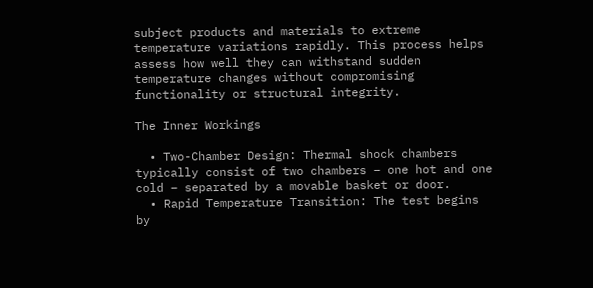subject products and materials to extreme temperature variations rapidly. This process helps assess how well they can withstand sudden temperature changes without compromising functionality or structural integrity.

The Inner Workings

  • Two-Chamber Design: Thermal shock chambers typically consist of two chambers – one hot and one cold – separated by a movable basket or door.
  • Rapid Temperature Transition: The test begins by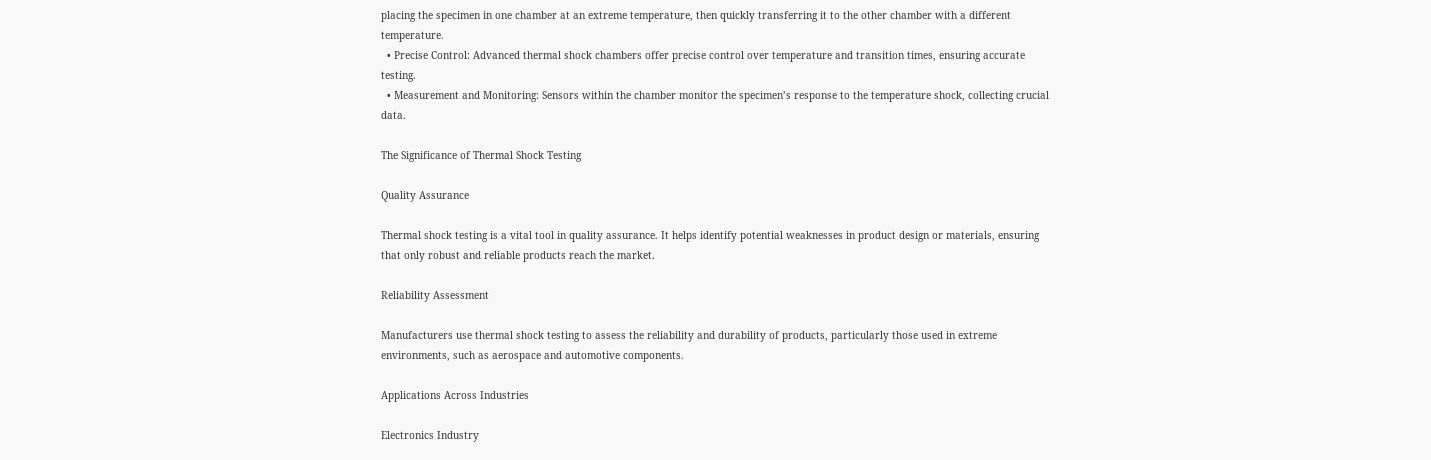placing the specimen in one chamber at an extreme temperature, then quickly transferring it to the other chamber with a different temperature.
  • Precise Control: Advanced thermal shock chambers offer precise control over temperature and transition times, ensuring accurate testing.
  • Measurement and Monitoring: Sensors within the chamber monitor the specimen’s response to the temperature shock, collecting crucial data.

The Significance of Thermal Shock Testing

Quality Assurance

Thermal shock testing is a vital tool in quality assurance. It helps identify potential weaknesses in product design or materials, ensuring that only robust and reliable products reach the market.

Reliability Assessment

Manufacturers use thermal shock testing to assess the reliability and durability of products, particularly those used in extreme environments, such as aerospace and automotive components.

Applications Across Industries

Electronics Industry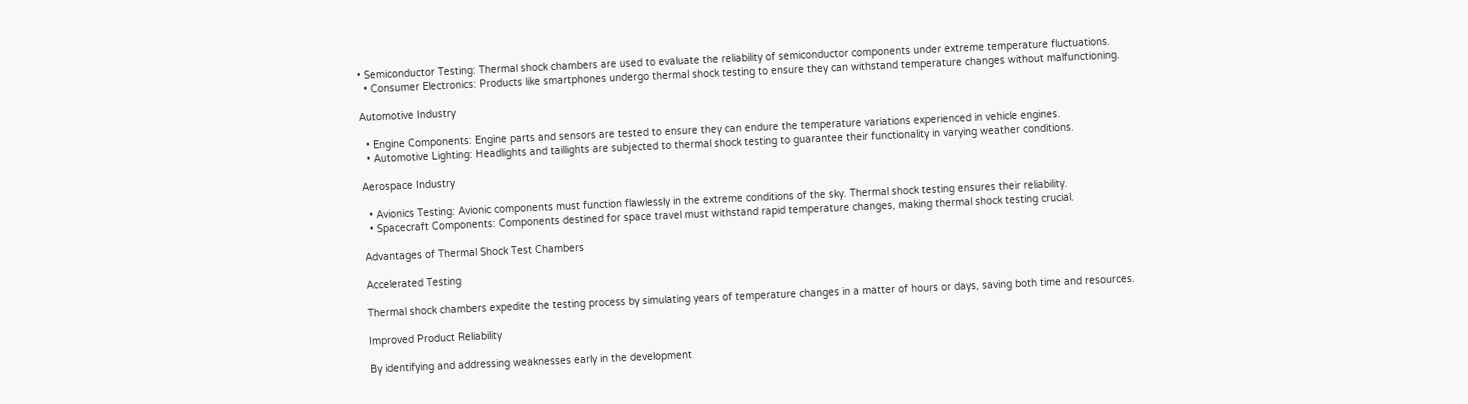• Semiconductor Testing: Thermal shock chambers are used to evaluate the reliability of semiconductor components under extreme temperature fluctuations.
  • Consumer Electronics: Products like smartphones undergo thermal shock testing to ensure they can withstand temperature changes without malfunctioning.

Automotive Industry

  • Engine Components: Engine parts and sensors are tested to ensure they can endure the temperature variations experienced in vehicle engines.
  • Automotive Lighting: Headlights and taillights are subjected to thermal shock testing to guarantee their functionality in varying weather conditions.

Aerospace Industry

  • Avionics Testing: Avionic components must function flawlessly in the extreme conditions of the sky. Thermal shock testing ensures their reliability.
  • Spacecraft Components: Components destined for space travel must withstand rapid temperature changes, making thermal shock testing crucial.

Advantages of Thermal Shock Test Chambers

Accelerated Testing

Thermal shock chambers expedite the testing process by simulating years of temperature changes in a matter of hours or days, saving both time and resources.

Improved Product Reliability

By identifying and addressing weaknesses early in the development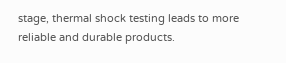stage, thermal shock testing leads to more reliable and durable products.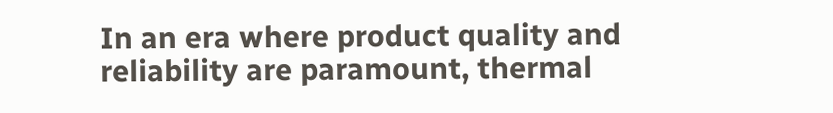In an era where product quality and reliability are paramount, thermal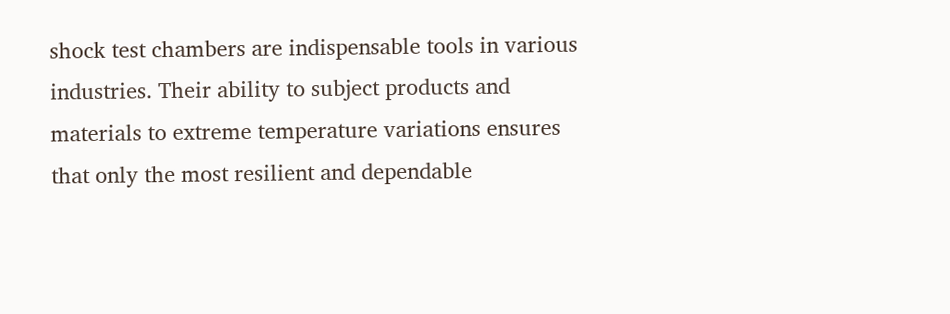shock test chambers are indispensable tools in various industries. Their ability to subject products and materials to extreme temperature variations ensures that only the most resilient and dependable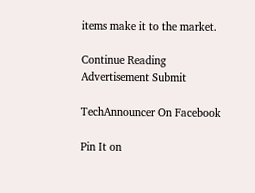items make it to the market.

Continue Reading
Advertisement Submit

TechAnnouncer On Facebook

Pin It on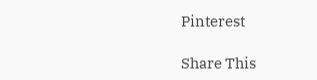Pinterest

Share This